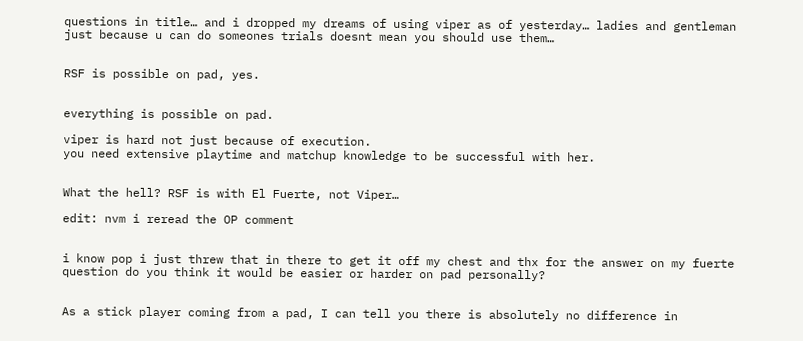questions in title… and i dropped my dreams of using viper as of yesterday… ladies and gentleman just because u can do someones trials doesnt mean you should use them…


RSF is possible on pad, yes.


everything is possible on pad.

viper is hard not just because of execution.
you need extensive playtime and matchup knowledge to be successful with her.


What the hell? RSF is with El Fuerte, not Viper…

edit: nvm i reread the OP comment


i know pop i just threw that in there to get it off my chest and thx for the answer on my fuerte question do you think it would be easier or harder on pad personally?


As a stick player coming from a pad, I can tell you there is absolutely no difference in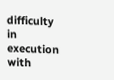difficulty in execution with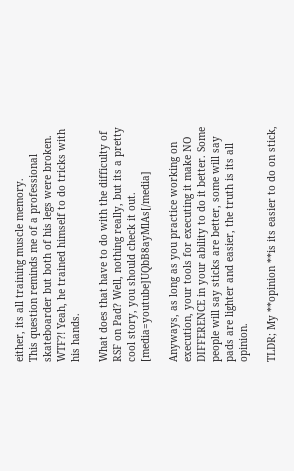either, its all training muscle memory.
This question reminds me of a professional skateboarder but both of his legs were broken. WTF?! Yeah, he trained himself to do tricks with his hands.

What does that have to do with the difficulty of RSF on Pad? Well, nothing really, but its a pretty cool story, you should check it out. [media=youtube]UQbB8ayMlAs[/media]

Anyways, as long as you practice working on execution, your tools for executing it make NO DIFFERENCE in your ability to do it better. Some people will say sticks are better, some will say pads are lighter and easier, the truth is its all opinion.

TLDR; My **opinion **is its easier to do on stick,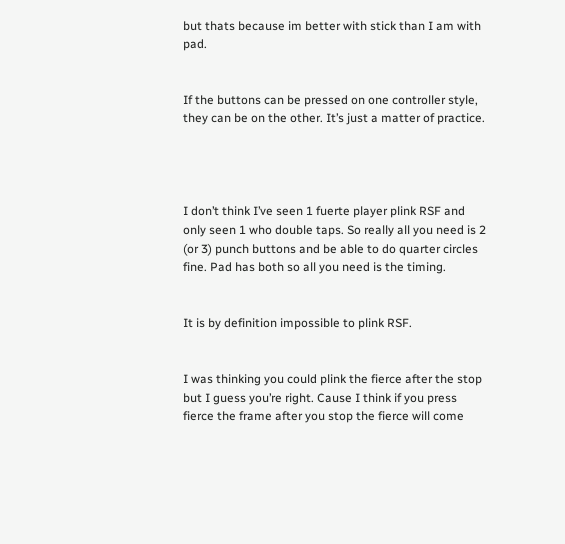but thats because im better with stick than I am with pad.


If the buttons can be pressed on one controller style, they can be on the other. It’s just a matter of practice.




I don’t think I’ve seen 1 fuerte player plink RSF and only seen 1 who double taps. So really all you need is 2 (or 3) punch buttons and be able to do quarter circles fine. Pad has both so all you need is the timing.


It is by definition impossible to plink RSF.


I was thinking you could plink the fierce after the stop but I guess you’re right. Cause I think if you press fierce the frame after you stop the fierce will come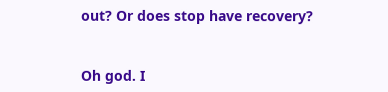out? Or does stop have recovery?


Oh god. I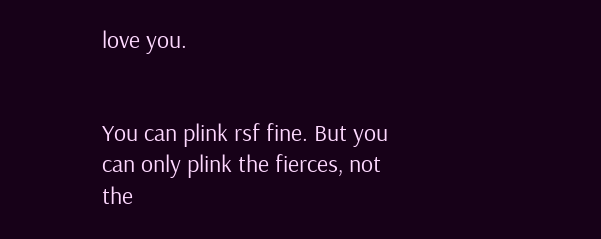love you.


You can plink rsf fine. But you can only plink the fierces, not the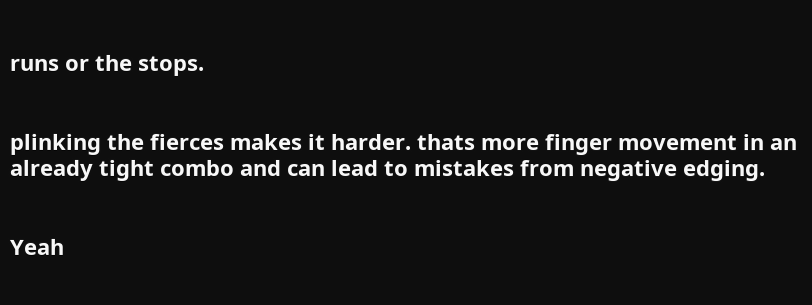runs or the stops.


plinking the fierces makes it harder. thats more finger movement in an already tight combo and can lead to mistakes from negative edging.


Yeah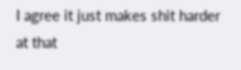I agree it just makes shit harder at that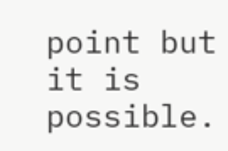point but it is possible.